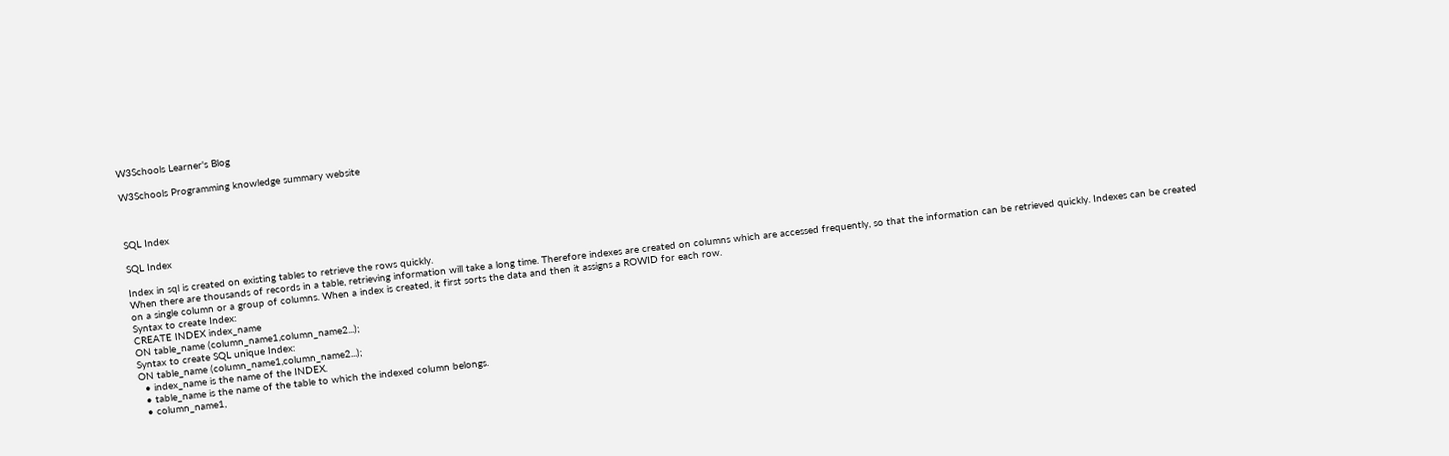W3Schools Learner's Blog

W3Schools Programming knowledge summary website



SQL Index

SQL Index

Index in sql is created on existing tables to retrieve the rows quickly.
When there are thousands of records in a table, retrieving information will take a long time. Therefore indexes are created on columns which are accessed frequently, so that the information can be retrieved quickly. Indexes can be created on a single column or a group of columns. When a index is created, it first sorts the data and then it assigns a ROWID for each row.
Syntax to create Index:
CREATE INDEX index_name
ON table_name (column_name1,column_name2...);
Syntax to create SQL unique Index:
ON table_name (column_name1,column_name2...);
  • index_name is the name of the INDEX.
  • table_name is the name of the table to which the indexed column belongs.
  • column_name1,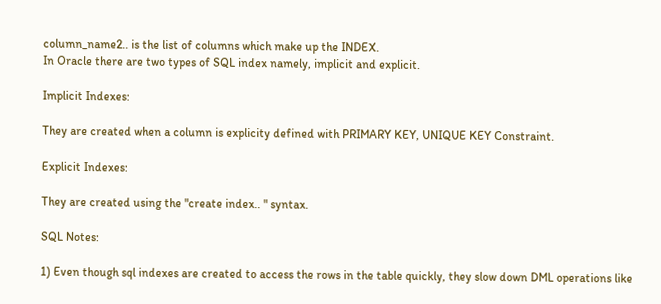column_name2.. is the list of columns which make up the INDEX.
In Oracle there are two types of SQL index namely, implicit and explicit.

Implicit Indexes:

They are created when a column is explicity defined with PRIMARY KEY, UNIQUE KEY Constraint.

Explicit Indexes:

They are created using the "create index.. " syntax.

SQL Notes:

1) Even though sql indexes are created to access the rows in the table quickly, they slow down DML operations like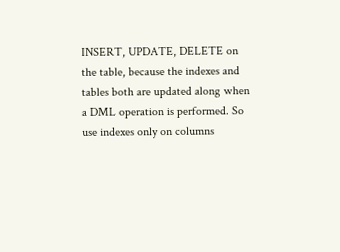INSERT, UPDATE, DELETE on the table, because the indexes and tables both are updated along when a DML operation is performed. So use indexes only on columns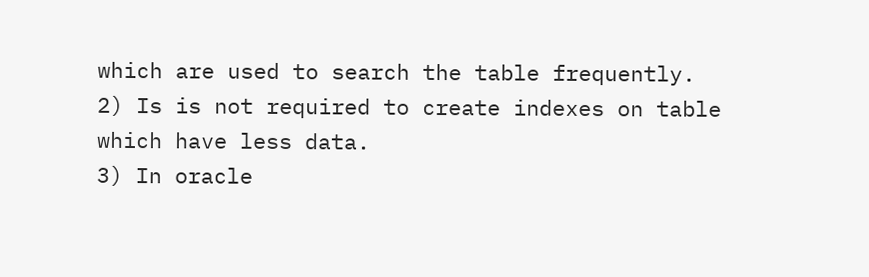which are used to search the table frequently.
2) Is is not required to create indexes on table which have less data.
3) In oracle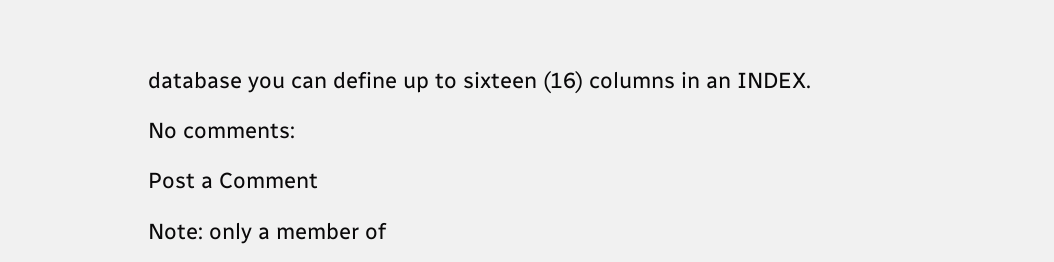database you can define up to sixteen (16) columns in an INDEX.

No comments:

Post a Comment

Note: only a member of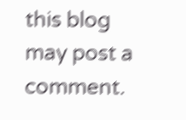this blog may post a comment.